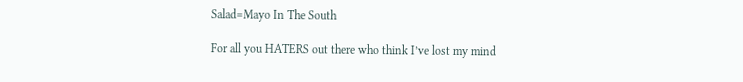Salad=Mayo In The South

For all you HATERS out there who think I’ve lost my mind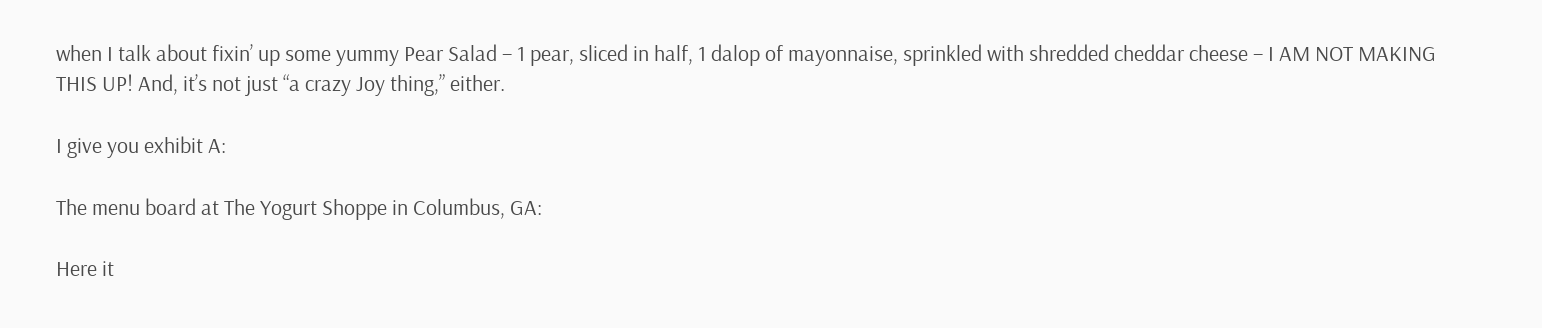when I talk about fixin’ up some yummy Pear Salad – 1 pear, sliced in half, 1 dalop of mayonnaise, sprinkled with shredded cheddar cheese – I AM NOT MAKING THIS UP! And, it’s not just “a crazy Joy thing,” either.

I give you exhibit A:

The menu board at The Yogurt Shoppe in Columbus, GA:

Here it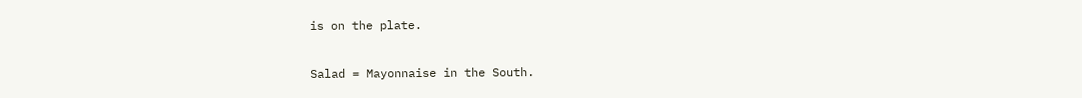is on the plate.

Salad = Mayonnaise in the South.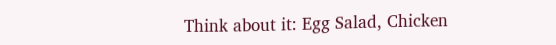Think about it: Egg Salad, Chicken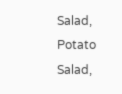Salad, Potato Salad,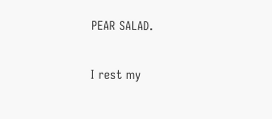PEAR SALAD.

I rest my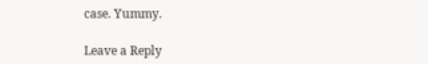case. Yummy.

Leave a Reply